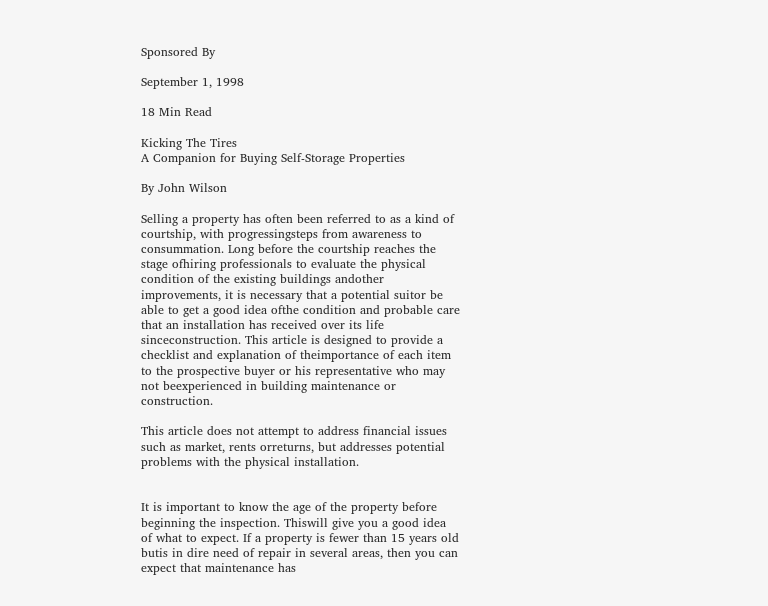Sponsored By

September 1, 1998

18 Min Read

Kicking The Tires
A Companion for Buying Self-Storage Properties

By John Wilson

Selling a property has often been referred to as a kind of courtship, with progressingsteps from awareness to consummation. Long before the courtship reaches the stage ofhiring professionals to evaluate the physical condition of the existing buildings andother improvements, it is necessary that a potential suitor be able to get a good idea ofthe condition and probable care that an installation has received over its life sinceconstruction. This article is designed to provide a checklist and explanation of theimportance of each item to the prospective buyer or his representative who may not beexperienced in building maintenance or construction.

This article does not attempt to address financial issues such as market, rents orreturns, but addresses potential problems with the physical installation.


It is important to know the age of the property before beginning the inspection. Thiswill give you a good idea of what to expect. If a property is fewer than 15 years old butis in dire need of repair in several areas, then you can expect that maintenance has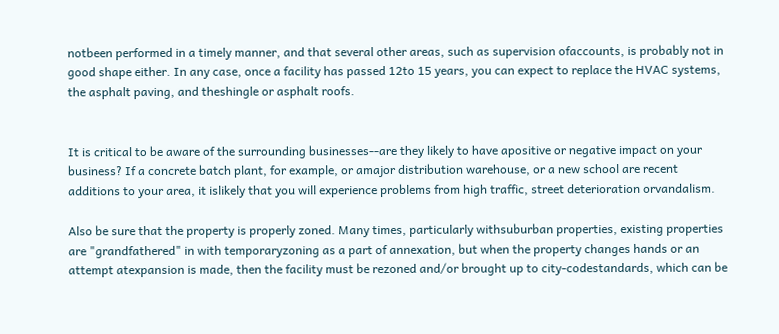notbeen performed in a timely manner, and that several other areas, such as supervision ofaccounts, is probably not in good shape either. In any case, once a facility has passed 12to 15 years, you can expect to replace the HVAC systems, the asphalt paving, and theshingle or asphalt roofs.


It is critical to be aware of the surrounding businesses--are they likely to have apositive or negative impact on your business? If a concrete batch plant, for example, or amajor distribution warehouse, or a new school are recent additions to your area, it islikely that you will experience problems from high traffic, street deterioration orvandalism.

Also be sure that the property is properly zoned. Many times, particularly withsuburban properties, existing properties are "grandfathered" in with temporaryzoning as a part of annexation, but when the property changes hands or an attempt atexpansion is made, then the facility must be rezoned and/or brought up to city-codestandards, which can be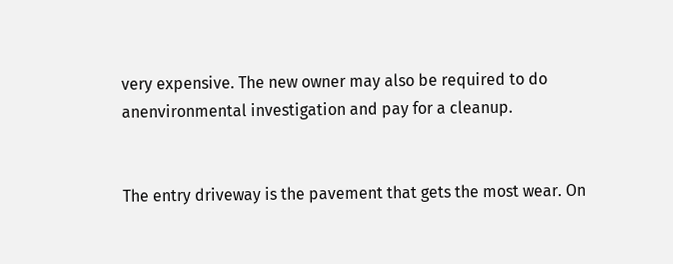very expensive. The new owner may also be required to do anenvironmental investigation and pay for a cleanup.


The entry driveway is the pavement that gets the most wear. On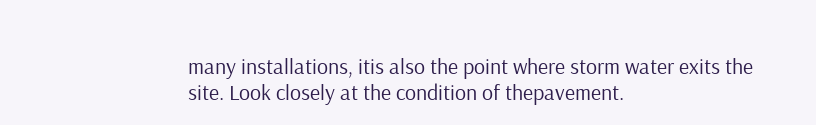many installations, itis also the point where storm water exits the site. Look closely at the condition of thepavement.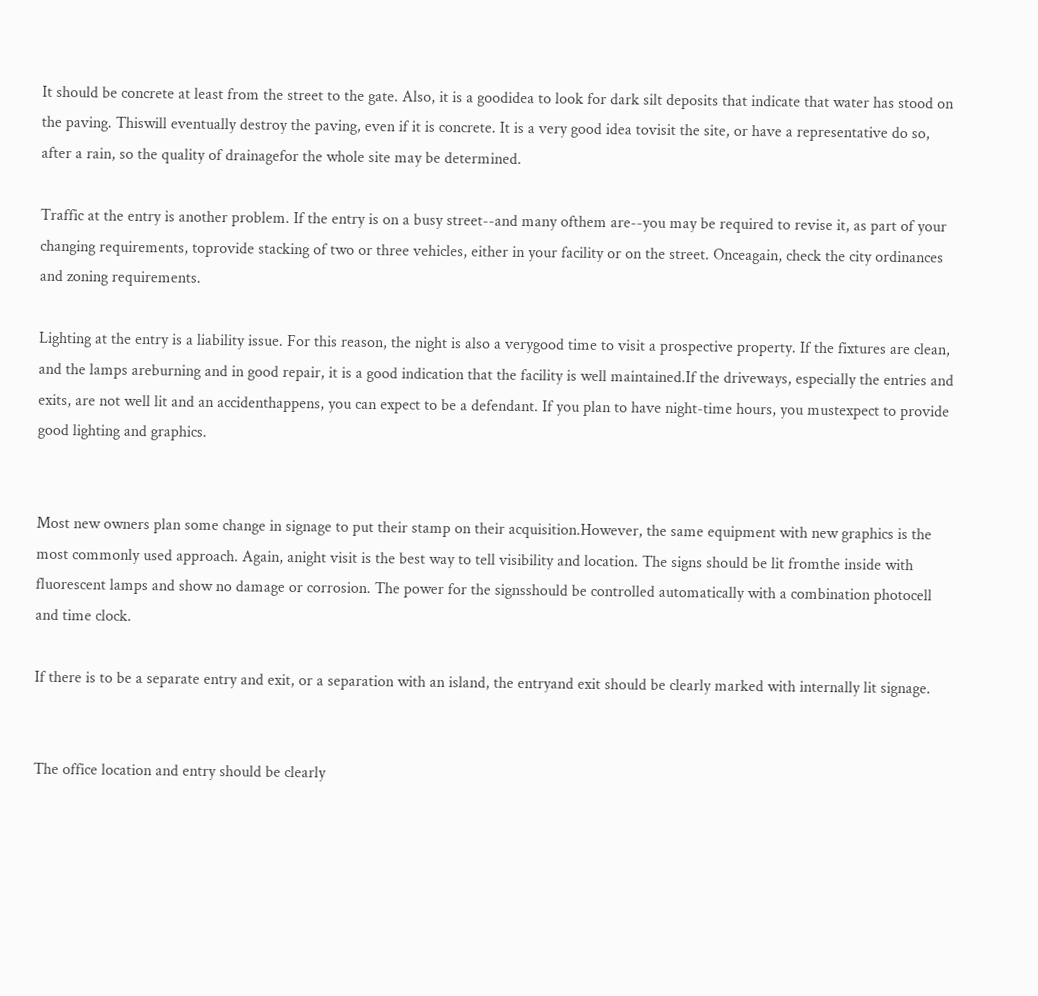It should be concrete at least from the street to the gate. Also, it is a goodidea to look for dark silt deposits that indicate that water has stood on the paving. Thiswill eventually destroy the paving, even if it is concrete. It is a very good idea tovisit the site, or have a representative do so, after a rain, so the quality of drainagefor the whole site may be determined.

Traffic at the entry is another problem. If the entry is on a busy street--and many ofthem are--you may be required to revise it, as part of your changing requirements, toprovide stacking of two or three vehicles, either in your facility or on the street. Onceagain, check the city ordinances and zoning requirements.

Lighting at the entry is a liability issue. For this reason, the night is also a verygood time to visit a prospective property. If the fixtures are clean, and the lamps areburning and in good repair, it is a good indication that the facility is well maintained.If the driveways, especially the entries and exits, are not well lit and an accidenthappens, you can expect to be a defendant. If you plan to have night-time hours, you mustexpect to provide good lighting and graphics.


Most new owners plan some change in signage to put their stamp on their acquisition.However, the same equipment with new graphics is the most commonly used approach. Again, anight visit is the best way to tell visibility and location. The signs should be lit fromthe inside with fluorescent lamps and show no damage or corrosion. The power for the signsshould be controlled automatically with a combination photocell and time clock.

If there is to be a separate entry and exit, or a separation with an island, the entryand exit should be clearly marked with internally lit signage.


The office location and entry should be clearly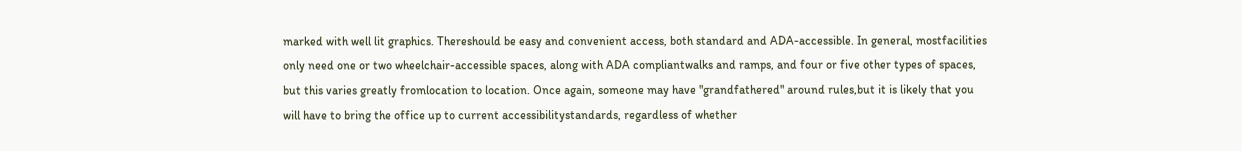marked with well lit graphics. Thereshould be easy and convenient access, both standard and ADA-accessible. In general, mostfacilities only need one or two wheelchair-accessible spaces, along with ADA compliantwalks and ramps, and four or five other types of spaces, but this varies greatly fromlocation to location. Once again, someone may have "grandfathered" around rules,but it is likely that you will have to bring the office up to current accessibilitystandards, regardless of whether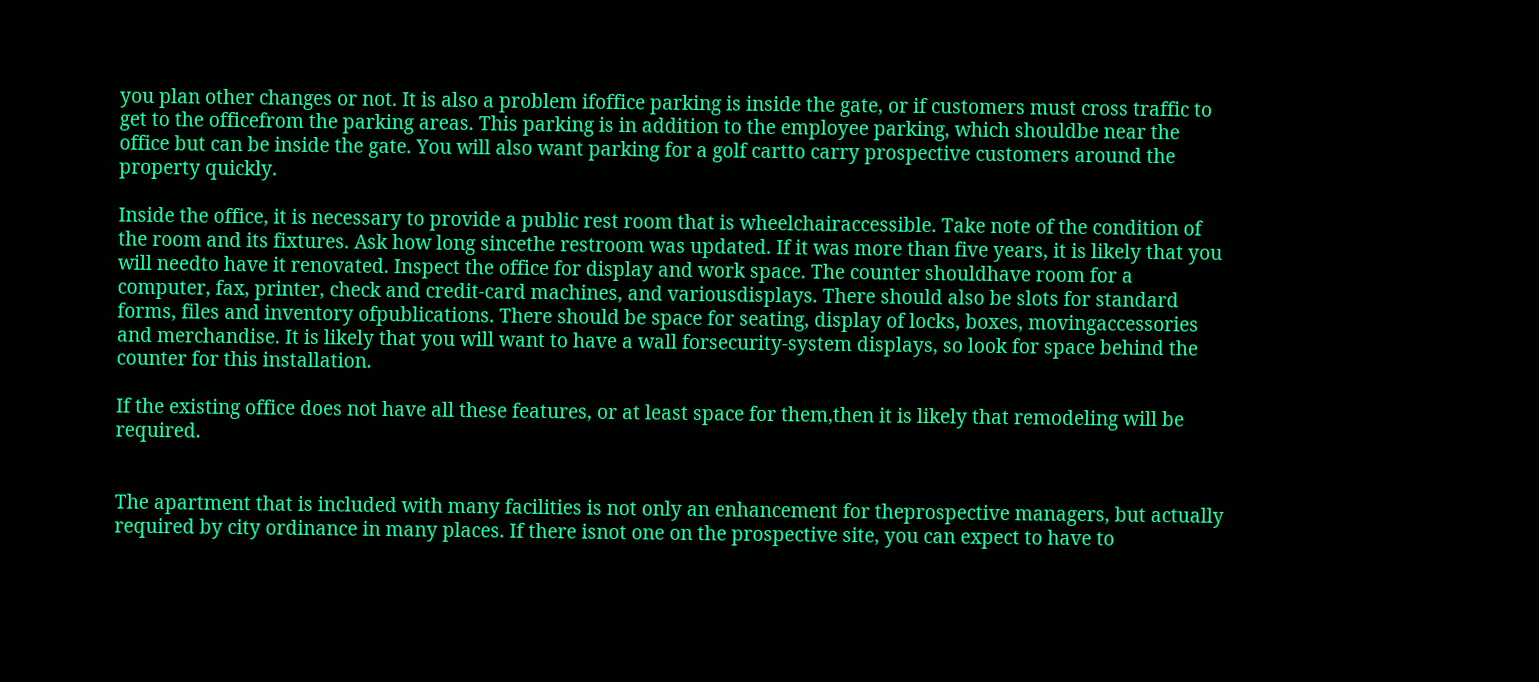you plan other changes or not. It is also a problem ifoffice parking is inside the gate, or if customers must cross traffic to get to the officefrom the parking areas. This parking is in addition to the employee parking, which shouldbe near the office but can be inside the gate. You will also want parking for a golf cartto carry prospective customers around the property quickly.

Inside the office, it is necessary to provide a public rest room that is wheelchairaccessible. Take note of the condition of the room and its fixtures. Ask how long sincethe restroom was updated. If it was more than five years, it is likely that you will needto have it renovated. Inspect the office for display and work space. The counter shouldhave room for a computer, fax, printer, check and credit-card machines, and variousdisplays. There should also be slots for standard forms, files and inventory ofpublications. There should be space for seating, display of locks, boxes, movingaccessories and merchandise. It is likely that you will want to have a wall forsecurity-system displays, so look for space behind the counter for this installation.

If the existing office does not have all these features, or at least space for them,then it is likely that remodeling will be required.


The apartment that is included with many facilities is not only an enhancement for theprospective managers, but actually required by city ordinance in many places. If there isnot one on the prospective site, you can expect to have to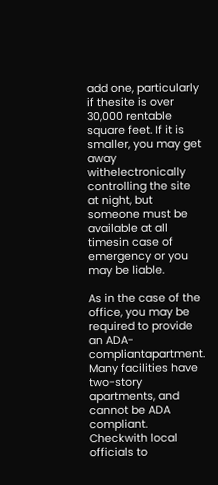add one, particularly if thesite is over 30,000 rentable square feet. If it is smaller, you may get away withelectronically controlling the site at night, but someone must be available at all timesin case of emergency or you may be liable.

As in the case of the office, you may be required to provide an ADA-compliantapartment. Many facilities have two-story apartments, and cannot be ADA compliant. Checkwith local officials to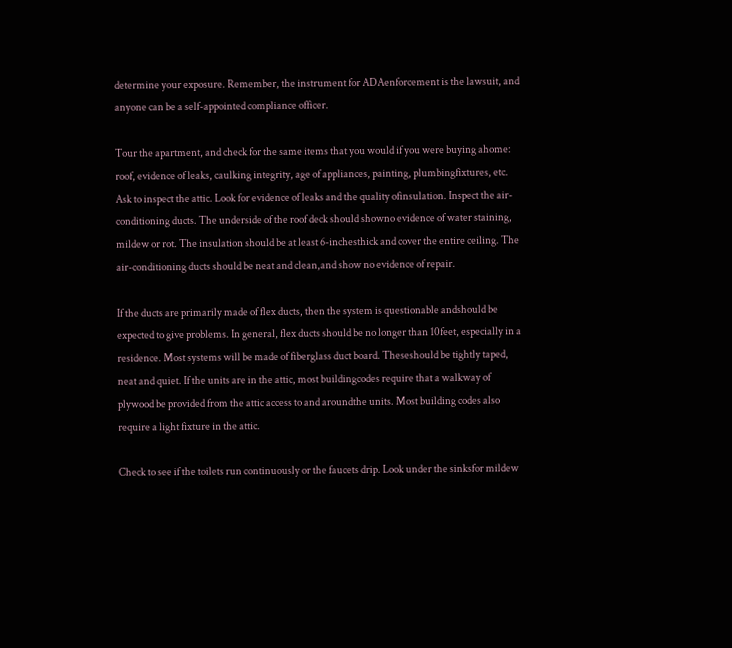determine your exposure. Remember, the instrument for ADAenforcement is the lawsuit, and anyone can be a self-appointed compliance officer.

Tour the apartment, and check for the same items that you would if you were buying ahome: roof, evidence of leaks, caulking integrity, age of appliances, painting, plumbingfixtures, etc. Ask to inspect the attic. Look for evidence of leaks and the quality ofinsulation. Inspect the air-conditioning ducts. The underside of the roof deck should showno evidence of water staining, mildew or rot. The insulation should be at least 6-inchesthick and cover the entire ceiling. The air-conditioning ducts should be neat and clean,and show no evidence of repair.

If the ducts are primarily made of flex ducts, then the system is questionable andshould be expected to give problems. In general, flex ducts should be no longer than 10feet, especially in a residence. Most systems will be made of fiberglass duct board. Theseshould be tightly taped, neat and quiet. If the units are in the attic, most buildingcodes require that a walkway of plywood be provided from the attic access to and aroundthe units. Most building codes also require a light fixture in the attic.

Check to see if the toilets run continuously or the faucets drip. Look under the sinksfor mildew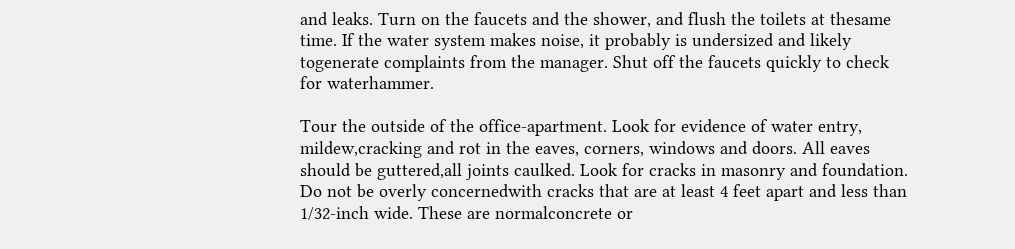and leaks. Turn on the faucets and the shower, and flush the toilets at thesame time. If the water system makes noise, it probably is undersized and likely togenerate complaints from the manager. Shut off the faucets quickly to check for waterhammer.

Tour the outside of the office-apartment. Look for evidence of water entry, mildew,cracking and rot in the eaves, corners, windows and doors. All eaves should be guttered,all joints caulked. Look for cracks in masonry and foundation. Do not be overly concernedwith cracks that are at least 4 feet apart and less than 1/32-inch wide. These are normalconcrete or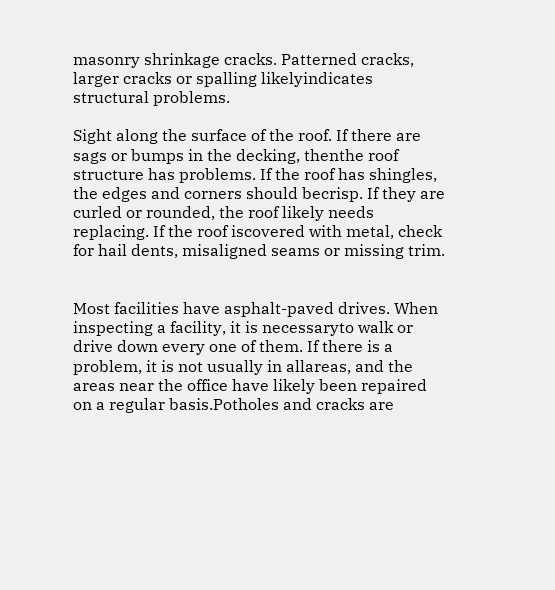masonry shrinkage cracks. Patterned cracks, larger cracks or spalling likelyindicates structural problems.

Sight along the surface of the roof. If there are sags or bumps in the decking, thenthe roof structure has problems. If the roof has shingles, the edges and corners should becrisp. If they are curled or rounded, the roof likely needs replacing. If the roof iscovered with metal, check for hail dents, misaligned seams or missing trim.


Most facilities have asphalt-paved drives. When inspecting a facility, it is necessaryto walk or drive down every one of them. If there is a problem, it is not usually in allareas, and the areas near the office have likely been repaired on a regular basis.Potholes and cracks are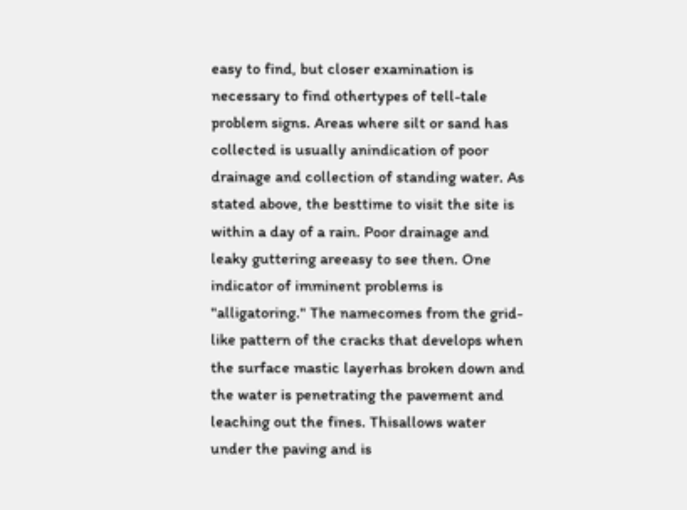easy to find, but closer examination is necessary to find othertypes of tell-tale problem signs. Areas where silt or sand has collected is usually anindication of poor drainage and collection of standing water. As stated above, the besttime to visit the site is within a day of a rain. Poor drainage and leaky guttering areeasy to see then. One indicator of imminent problems is "alligatoring." The namecomes from the grid-like pattern of the cracks that develops when the surface mastic layerhas broken down and the water is penetrating the pavement and leaching out the fines. Thisallows water under the paving and is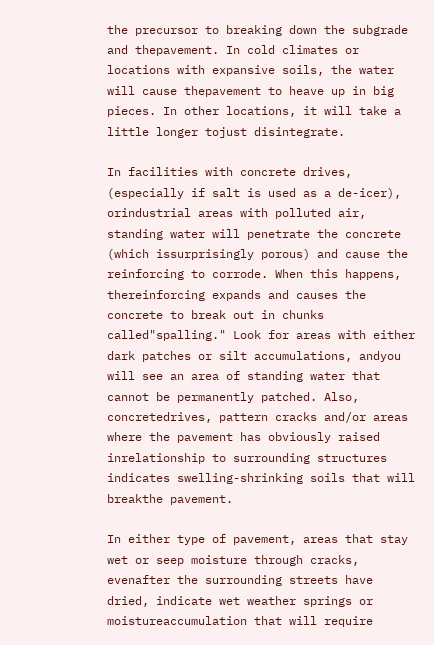the precursor to breaking down the subgrade and thepavement. In cold climates or locations with expansive soils, the water will cause thepavement to heave up in big pieces. In other locations, it will take a little longer tojust disintegrate.

In facilities with concrete drives, (especially if salt is used as a de-icer), orindustrial areas with polluted air, standing water will penetrate the concrete (which issurprisingly porous) and cause the reinforcing to corrode. When this happens, thereinforcing expands and causes the concrete to break out in chunks called"spalling." Look for areas with either dark patches or silt accumulations, andyou will see an area of standing water that cannot be permanently patched. Also, concretedrives, pattern cracks and/or areas where the pavement has obviously raised inrelationship to surrounding structures indicates swelling-shrinking soils that will breakthe pavement.

In either type of pavement, areas that stay wet or seep moisture through cracks, evenafter the surrounding streets have dried, indicate wet weather springs or moistureaccumulation that will require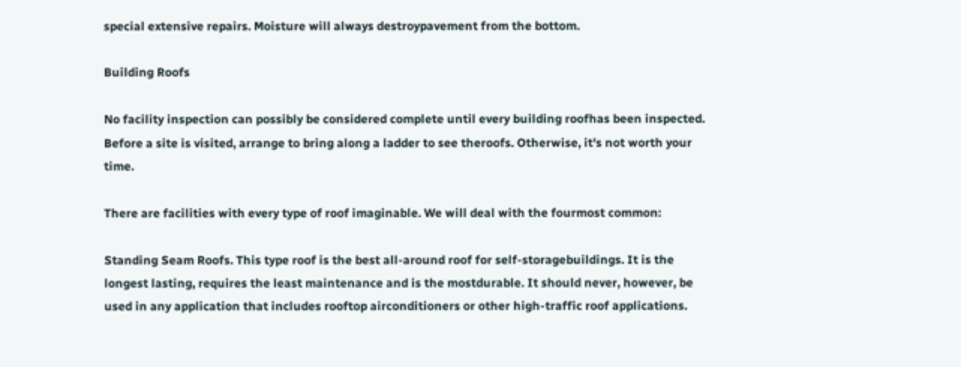special extensive repairs. Moisture will always destroypavement from the bottom.

Building Roofs

No facility inspection can possibly be considered complete until every building roofhas been inspected. Before a site is visited, arrange to bring along a ladder to see theroofs. Otherwise, it's not worth your time.

There are facilities with every type of roof imaginable. We will deal with the fourmost common:

Standing Seam Roofs. This type roof is the best all-around roof for self-storagebuildings. It is the longest lasting, requires the least maintenance and is the mostdurable. It should never, however, be used in any application that includes rooftop airconditioners or other high-traffic roof applications.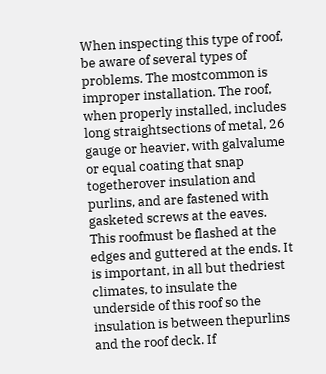When inspecting this type of roof, be aware of several types of problems. The mostcommon is improper installation. The roof, when properly installed, includes long straightsections of metal, 26 gauge or heavier, with galvalume or equal coating that snap togetherover insulation and purlins, and are fastened with gasketed screws at the eaves. This roofmust be flashed at the edges and guttered at the ends. It is important, in all but thedriest climates, to insulate the underside of this roof so the insulation is between thepurlins and the roof deck. If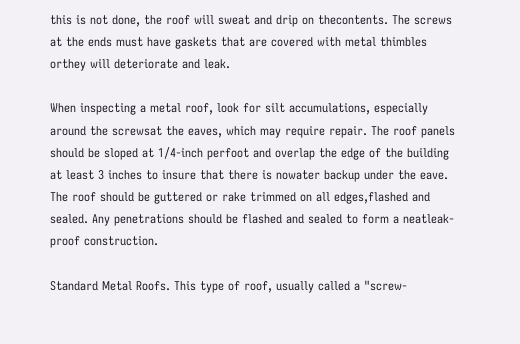this is not done, the roof will sweat and drip on thecontents. The screws at the ends must have gaskets that are covered with metal thimbles orthey will deteriorate and leak.

When inspecting a metal roof, look for silt accumulations, especially around the screwsat the eaves, which may require repair. The roof panels should be sloped at 1/4-inch perfoot and overlap the edge of the building at least 3 inches to insure that there is nowater backup under the eave. The roof should be guttered or rake trimmed on all edges,flashed and sealed. Any penetrations should be flashed and sealed to form a neatleak-proof construction.

Standard Metal Roofs. This type of roof, usually called a "screw-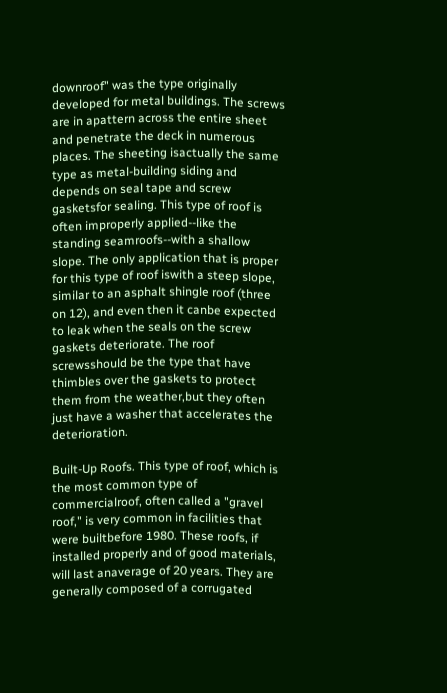downroof" was the type originally developed for metal buildings. The screws are in apattern across the entire sheet and penetrate the deck in numerous places. The sheeting isactually the same type as metal-building siding and depends on seal tape and screw gasketsfor sealing. This type of roof is often improperly applied--like the standing seamroofs--with a shallow slope. The only application that is proper for this type of roof iswith a steep slope, similar to an asphalt shingle roof (three on 12), and even then it canbe expected to leak when the seals on the screw gaskets deteriorate. The roof screwsshould be the type that have thimbles over the gaskets to protect them from the weather,but they often just have a washer that accelerates the deterioration.

Built-Up Roofs. This type of roof, which is the most common type of commercialroof, often called a "gravel roof," is very common in facilities that were builtbefore 1980. These roofs, if installed properly and of good materials, will last anaverage of 20 years. They are generally composed of a corrugated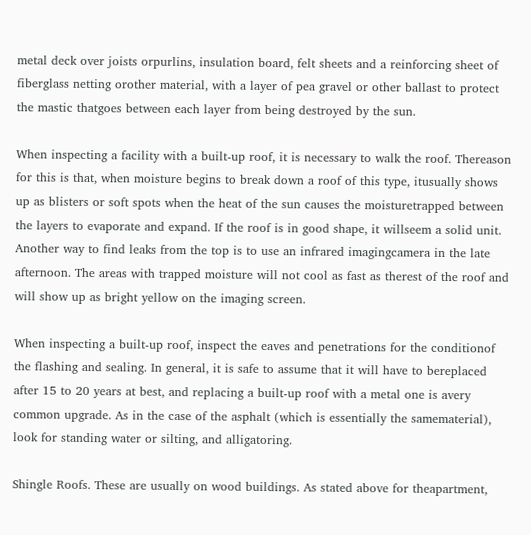metal deck over joists orpurlins, insulation board, felt sheets and a reinforcing sheet of fiberglass netting orother material, with a layer of pea gravel or other ballast to protect the mastic thatgoes between each layer from being destroyed by the sun.

When inspecting a facility with a built-up roof, it is necessary to walk the roof. Thereason for this is that, when moisture begins to break down a roof of this type, itusually shows up as blisters or soft spots when the heat of the sun causes the moisturetrapped between the layers to evaporate and expand. If the roof is in good shape, it willseem a solid unit. Another way to find leaks from the top is to use an infrared imagingcamera in the late afternoon. The areas with trapped moisture will not cool as fast as therest of the roof and will show up as bright yellow on the imaging screen.

When inspecting a built-up roof, inspect the eaves and penetrations for the conditionof the flashing and sealing. In general, it is safe to assume that it will have to bereplaced after 15 to 20 years at best, and replacing a built-up roof with a metal one is avery common upgrade. As in the case of the asphalt (which is essentially the samematerial), look for standing water or silting, and alligatoring.

Shingle Roofs. These are usually on wood buildings. As stated above for theapartment,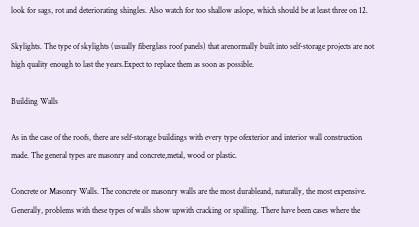look for sags, rot and deteriorating shingles. Also watch for too shallow aslope, which should be at least three on 12.

Skylights. The type of skylights (usually fiberglass roof panels) that arenormally built into self-storage projects are not high quality enough to last the years.Expect to replace them as soon as possible.

Building Walls

As in the case of the roofs, there are self-storage buildings with every type ofexterior and interior wall construction made. The general types are masonry and concrete,metal, wood or plastic.

Concrete or Masonry Walls. The concrete or masonry walls are the most durableand, naturally, the most expensive. Generally, problems with these types of walls show upwith cracking or spalling. There have been cases where the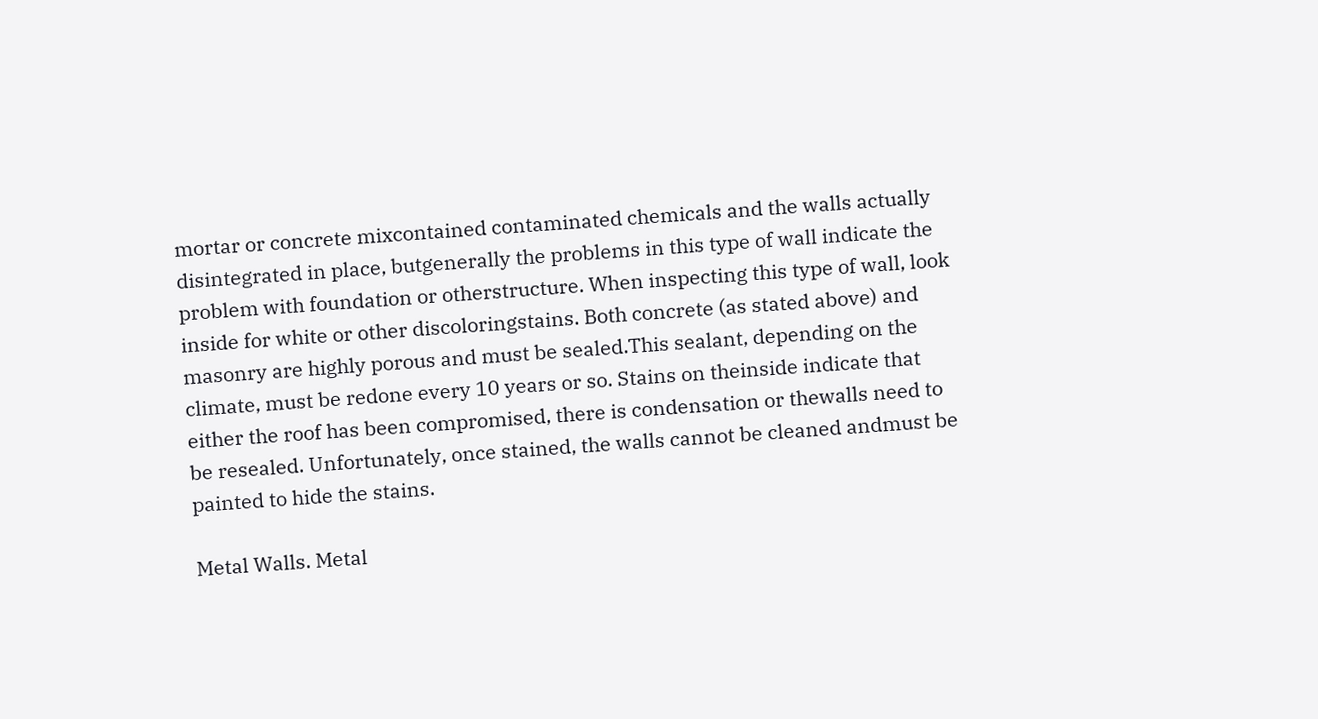mortar or concrete mixcontained contaminated chemicals and the walls actually disintegrated in place, butgenerally the problems in this type of wall indicate the problem with foundation or otherstructure. When inspecting this type of wall, look inside for white or other discoloringstains. Both concrete (as stated above) and masonry are highly porous and must be sealed.This sealant, depending on the climate, must be redone every 10 years or so. Stains on theinside indicate that either the roof has been compromised, there is condensation or thewalls need to be resealed. Unfortunately, once stained, the walls cannot be cleaned andmust be painted to hide the stains.

Metal Walls. Metal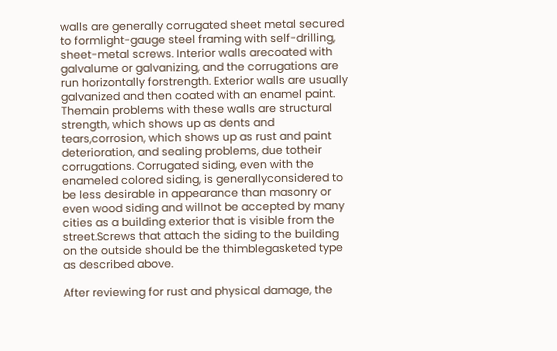walls are generally corrugated sheet metal secured to formlight-gauge steel framing with self-drilling, sheet-metal screws. Interior walls arecoated with galvalume or galvanizing, and the corrugations are run horizontally forstrength. Exterior walls are usually galvanized and then coated with an enamel paint. Themain problems with these walls are structural strength, which shows up as dents and tears,corrosion, which shows up as rust and paint deterioration, and sealing problems, due totheir corrugations. Corrugated siding, even with the enameled colored siding, is generallyconsidered to be less desirable in appearance than masonry or even wood siding and willnot be accepted by many cities as a building exterior that is visible from the street.Screws that attach the siding to the building on the outside should be the thimblegasketed type as described above.

After reviewing for rust and physical damage, the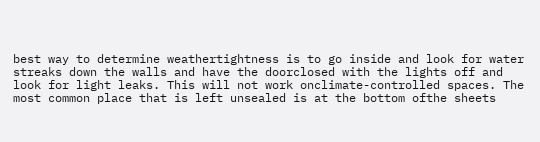best way to determine weathertightness is to go inside and look for water streaks down the walls and have the doorclosed with the lights off and look for light leaks. This will not work onclimate-controlled spaces. The most common place that is left unsealed is at the bottom ofthe sheets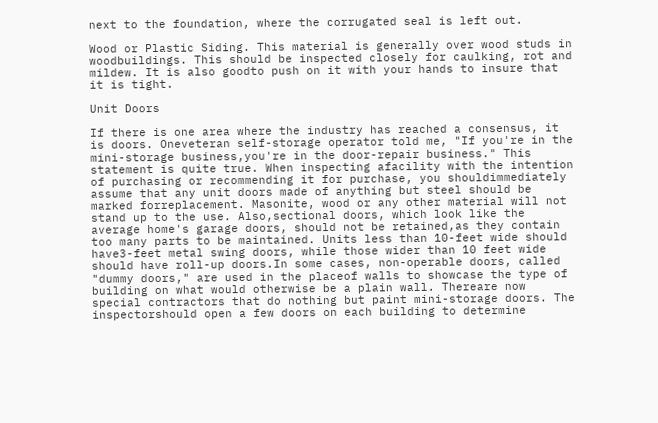next to the foundation, where the corrugated seal is left out.

Wood or Plastic Siding. This material is generally over wood studs in woodbuildings. This should be inspected closely for caulking, rot and mildew. It is also goodto push on it with your hands to insure that it is tight.

Unit Doors

If there is one area where the industry has reached a consensus, it is doors. Oneveteran self-storage operator told me, "If you're in the mini-storage business,you're in the door-repair business." This statement is quite true. When inspecting afacility with the intention of purchasing or recommending it for purchase, you shouldimmediately assume that any unit doors made of anything but steel should be marked forreplacement. Masonite, wood or any other material will not stand up to the use. Also,sectional doors, which look like the average home's garage doors, should not be retained,as they contain too many parts to be maintained. Units less than 10-feet wide should have3-feet metal swing doors, while those wider than 10 feet wide should have roll-up doors.In some cases, non-operable doors, called "dummy doors," are used in the placeof walls to showcase the type of building on what would otherwise be a plain wall. Thereare now special contractors that do nothing but paint mini-storage doors. The inspectorshould open a few doors on each building to determine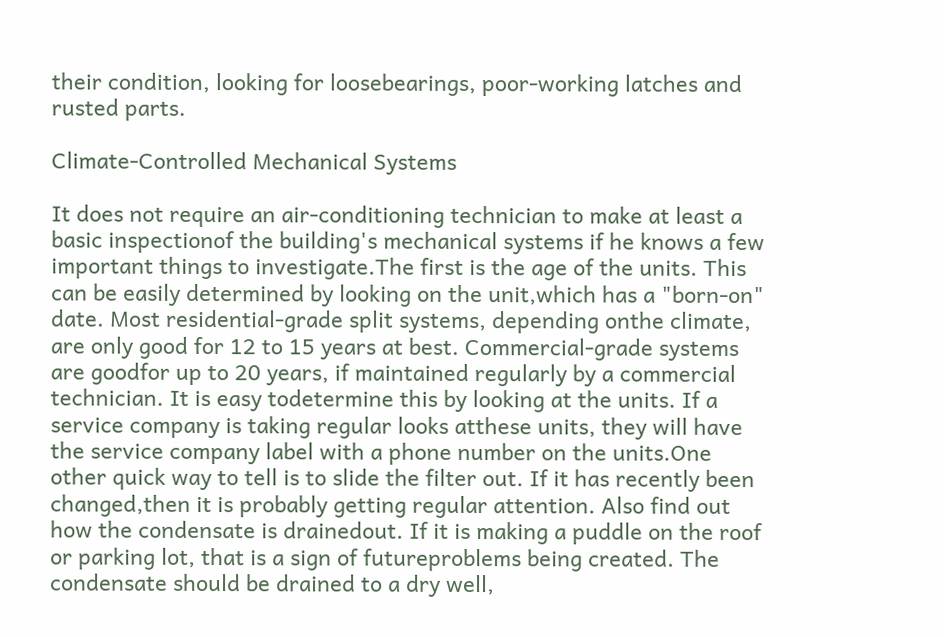their condition, looking for loosebearings, poor-working latches and rusted parts.

Climate-Controlled Mechanical Systems

It does not require an air-conditioning technician to make at least a basic inspectionof the building's mechanical systems if he knows a few important things to investigate.The first is the age of the units. This can be easily determined by looking on the unit,which has a "born-on" date. Most residential-grade split systems, depending onthe climate, are only good for 12 to 15 years at best. Commercial-grade systems are goodfor up to 20 years, if maintained regularly by a commercial technician. It is easy todetermine this by looking at the units. If a service company is taking regular looks atthese units, they will have the service company label with a phone number on the units.One other quick way to tell is to slide the filter out. If it has recently been changed,then it is probably getting regular attention. Also find out how the condensate is drainedout. If it is making a puddle on the roof or parking lot, that is a sign of futureproblems being created. The condensate should be drained to a dry well,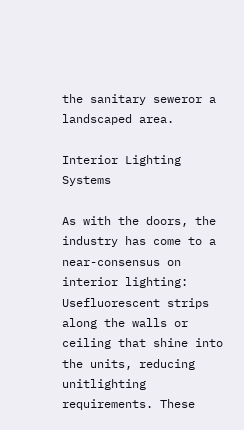the sanitary seweror a landscaped area.

Interior Lighting Systems

As with the doors, the industry has come to a near-consensus on interior lighting: Usefluorescent strips along the walls or ceiling that shine into the units, reducing unitlighting requirements. These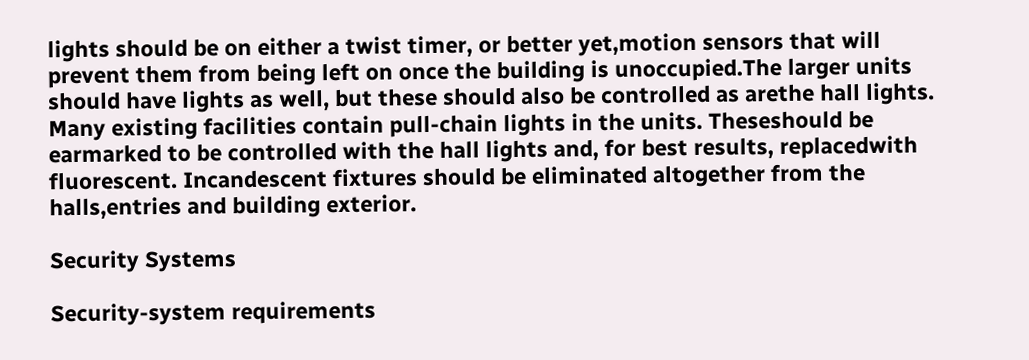lights should be on either a twist timer, or better yet,motion sensors that will prevent them from being left on once the building is unoccupied.The larger units should have lights as well, but these should also be controlled as arethe hall lights. Many existing facilities contain pull-chain lights in the units. Theseshould be earmarked to be controlled with the hall lights and, for best results, replacedwith fluorescent. Incandescent fixtures should be eliminated altogether from the halls,entries and building exterior.

Security Systems

Security-system requirements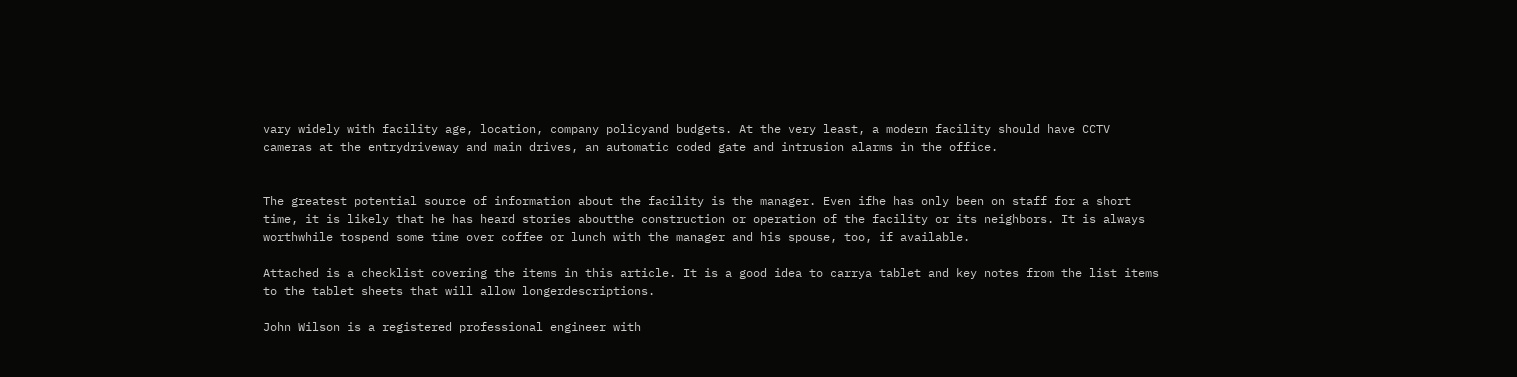vary widely with facility age, location, company policyand budgets. At the very least, a modern facility should have CCTV cameras at the entrydriveway and main drives, an automatic coded gate and intrusion alarms in the office.


The greatest potential source of information about the facility is the manager. Even ifhe has only been on staff for a short time, it is likely that he has heard stories aboutthe construction or operation of the facility or its neighbors. It is always worthwhile tospend some time over coffee or lunch with the manager and his spouse, too, if available.

Attached is a checklist covering the items in this article. It is a good idea to carrya tablet and key notes from the list items to the tablet sheets that will allow longerdescriptions.

John Wilson is a registered professional engineer with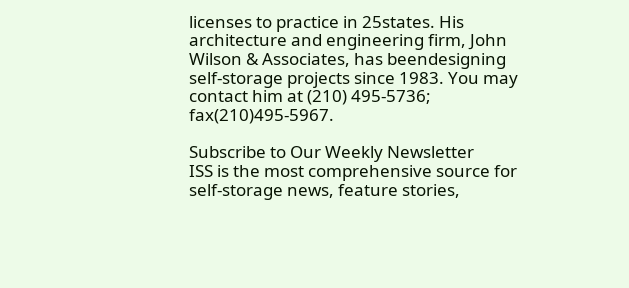licenses to practice in 25states. His architecture and engineering firm, John Wilson & Associates, has beendesigning self-storage projects since 1983. You may contact him at (210) 495-5736; fax(210)495-5967.

Subscribe to Our Weekly Newsletter
ISS is the most comprehensive source for self-storage news, feature stories,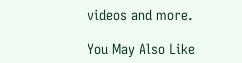videos and more.

You May Also Like